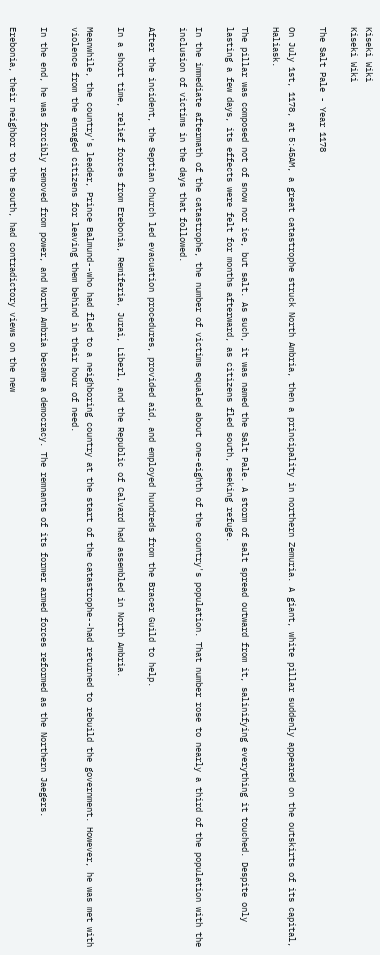Kiseki Wiki
Kiseki Wiki

The Salt Pale - Year 1178

On July 1st, 1178, at 5:45AM, a great catastrophe struck North Ambria, then a principality in northern Zemuria. A giant, white pillar suddenly appeared on the outskirts of its capital, Haliask.

The pillar was composed not of snow nor ice, but salt. As such, it was named the Salt Pale. A storm of salt spread outward from it, salinifying everything it touched. Despite only lasting a few days, its effects were felt for months afterward, as citizens fled south, seeking refuge.

In the immediate aftermath of the catastrophe, the number of victims equaled about one-eighth of the country's population. That number rose to nearly a third of the population with the inclusion of victims in the days that followed.

After the incident, the Septian Church led evacuation procedures, provided aid, and employed hundreds from the Bracer Guild to help.

In a short time, relief forces from Erebonia, Remiferia, Jurai, Liberl, and the Republic of Calvard had assembled in North Ambria.

Meanwhile, the country's leader, Prince Balmund--who had fled to a neighboring country at the start of the catastrophe--had returned to rebuild the government. However, he was met with violence from the enraged citizens for leaving them behind in their hour of need.

In the end, he was forcibly removed from power, and North Ambria became a democracy. The remnants of its former armed forces reformed as the Northern Jaegers.

Erebonia, their neighbor to the south, had contradictory views on the new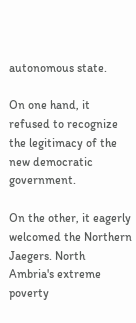autonomous state.

On one hand, it refused to recognize the legitimacy of the new democratic government.

On the other, it eagerly welcomed the Northern Jaegers. North Ambria's extreme poverty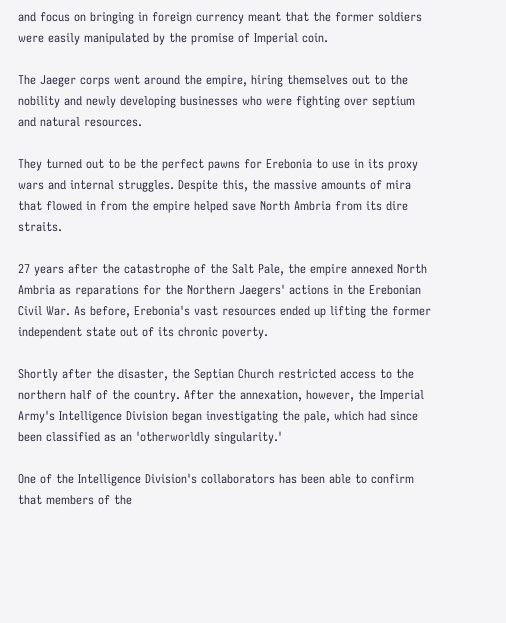and focus on bringing in foreign currency meant that the former soldiers were easily manipulated by the promise of Imperial coin.

The Jaeger corps went around the empire, hiring themselves out to the nobility and newly developing businesses who were fighting over septium and natural resources.

They turned out to be the perfect pawns for Erebonia to use in its proxy wars and internal struggles. Despite this, the massive amounts of mira that flowed in from the empire helped save North Ambria from its dire straits.

27 years after the catastrophe of the Salt Pale, the empire annexed North Ambria as reparations for the Northern Jaegers' actions in the Erebonian Civil War. As before, Erebonia's vast resources ended up lifting the former independent state out of its chronic poverty.

Shortly after the disaster, the Septian Church restricted access to the northern half of the country. After the annexation, however, the Imperial Army's Intelligence Division began investigating the pale, which had since been classified as an 'otherworldly singularity.'

One of the Intelligence Division's collaborators has been able to confirm that members of the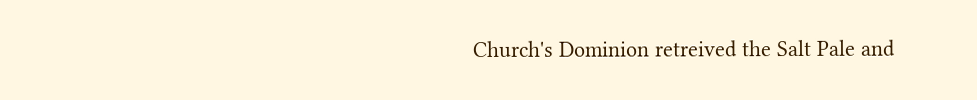Church's Dominion retreived the Salt Pale and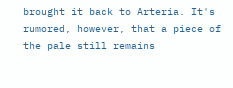brought it back to Arteria. It's rumored, however, that a piece of the pale still remains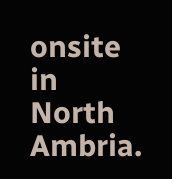onsite in North Ambria.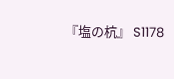『塩の杭』 S1178